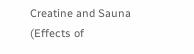Creatine and Sauna (Effects of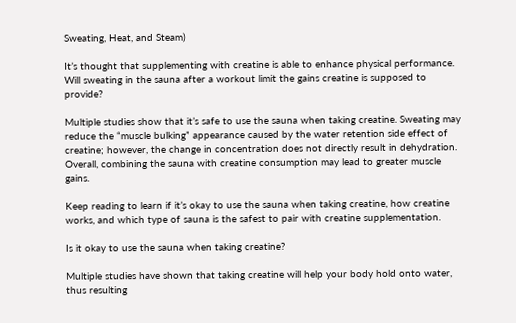Sweating, Heat, and Steam)

It’s thought that supplementing with creatine is able to enhance physical performance. Will sweating in the sauna after a workout limit the gains creatine is supposed to provide?

Multiple studies show that it’s safe to use the sauna when taking creatine. Sweating may reduce the “muscle bulking” appearance caused by the water retention side effect of creatine; however, the change in concentration does not directly result in dehydration. Overall, combining the sauna with creatine consumption may lead to greater muscle gains.

Keep reading to learn if it’s okay to use the sauna when taking creatine, how creatine works, and which type of sauna is the safest to pair with creatine supplementation.

Is it okay to use the sauna when taking creatine?

Multiple studies have shown that taking creatine will help your body hold onto water, thus resulting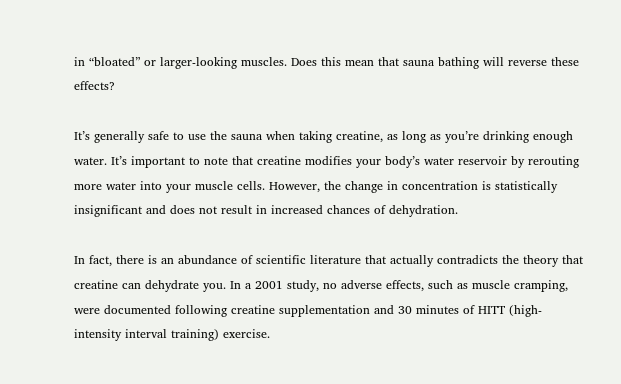in “bloated” or larger-looking muscles. Does this mean that sauna bathing will reverse these effects?

It’s generally safe to use the sauna when taking creatine, as long as you’re drinking enough water. It’s important to note that creatine modifies your body’s water reservoir by rerouting more water into your muscle cells. However, the change in concentration is statistically insignificant and does not result in increased chances of dehydration.

In fact, there is an abundance of scientific literature that actually contradicts the theory that creatine can dehydrate you. In a 2001 study, no adverse effects, such as muscle cramping, were documented following creatine supplementation and 30 minutes of HITT (high-intensity interval training) exercise.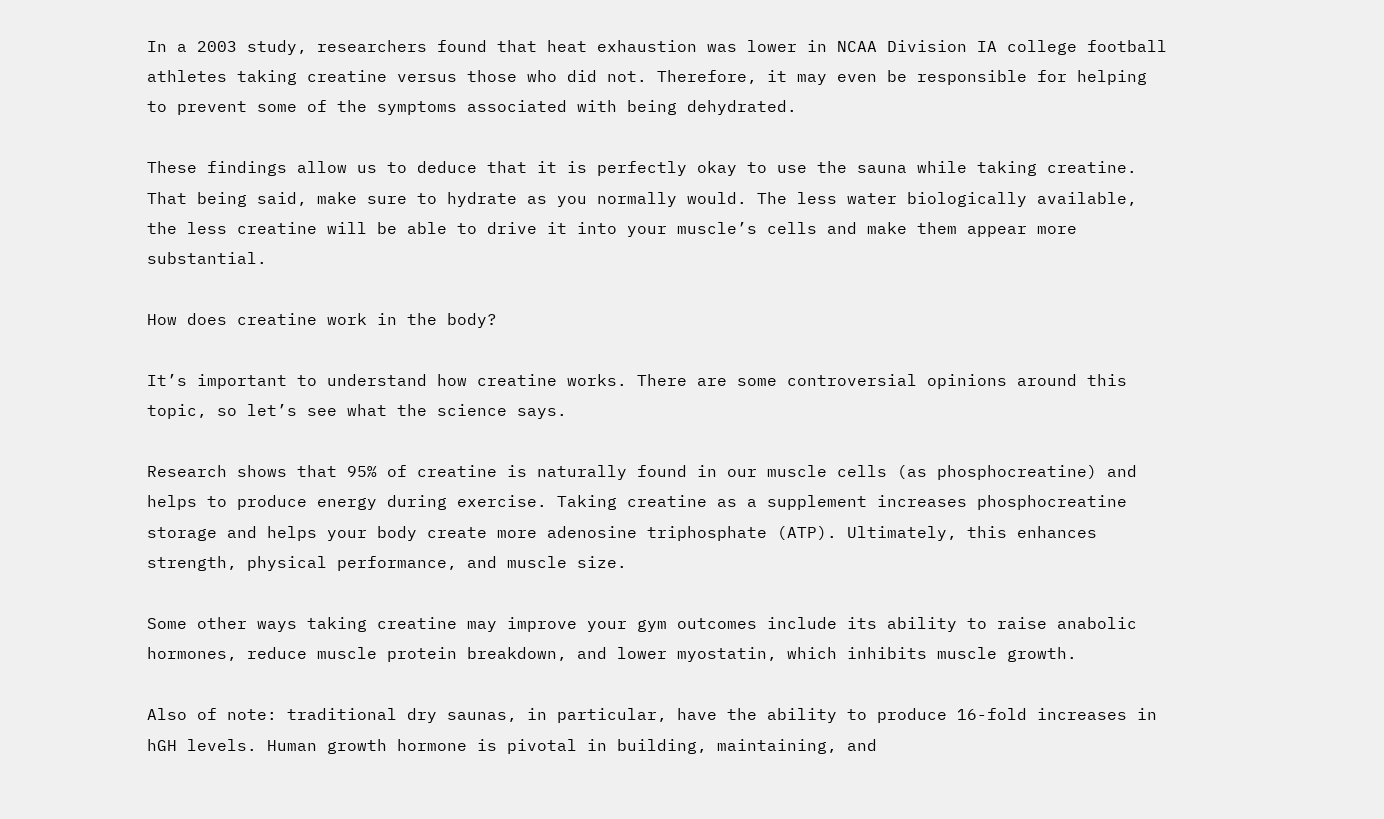In a 2003 study, researchers found that heat exhaustion was lower in NCAA Division IA college football athletes taking creatine versus those who did not. Therefore, it may even be responsible for helping to prevent some of the symptoms associated with being dehydrated.

These findings allow us to deduce that it is perfectly okay to use the sauna while taking creatine. That being said, make sure to hydrate as you normally would. The less water biologically available, the less creatine will be able to drive it into your muscle’s cells and make them appear more substantial.

How does creatine work in the body?

It’s important to understand how creatine works. There are some controversial opinions around this topic, so let’s see what the science says.

Research shows that 95% of creatine is naturally found in our muscle cells (as phosphocreatine) and helps to produce energy during exercise. Taking creatine as a supplement increases phosphocreatine storage and helps your body create more adenosine triphosphate (ATP). Ultimately, this enhances strength, physical performance, and muscle size.

Some other ways taking creatine may improve your gym outcomes include its ability to raise anabolic hormones, reduce muscle protein breakdown, and lower myostatin, which inhibits muscle growth.

Also of note: traditional dry saunas, in particular, have the ability to produce 16-fold increases in hGH levels. Human growth hormone is pivotal in building, maintaining, and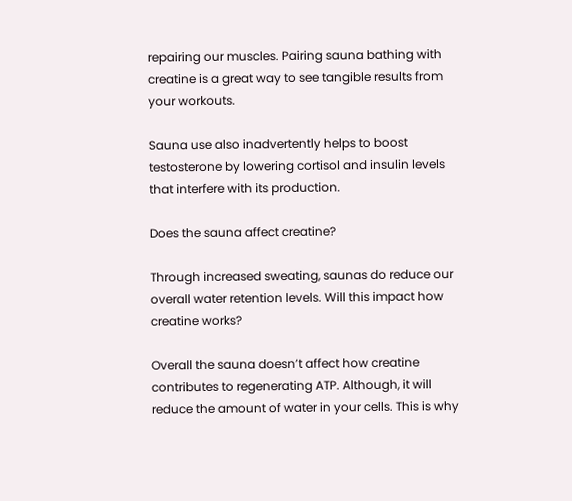repairing our muscles. Pairing sauna bathing with creatine is a great way to see tangible results from your workouts.

Sauna use also inadvertently helps to boost testosterone by lowering cortisol and insulin levels that interfere with its production.

Does the sauna affect creatine?

Through increased sweating, saunas do reduce our overall water retention levels. Will this impact how creatine works?

Overall the sauna doesn’t affect how creatine contributes to regenerating ATP. Although, it will reduce the amount of water in your cells. This is why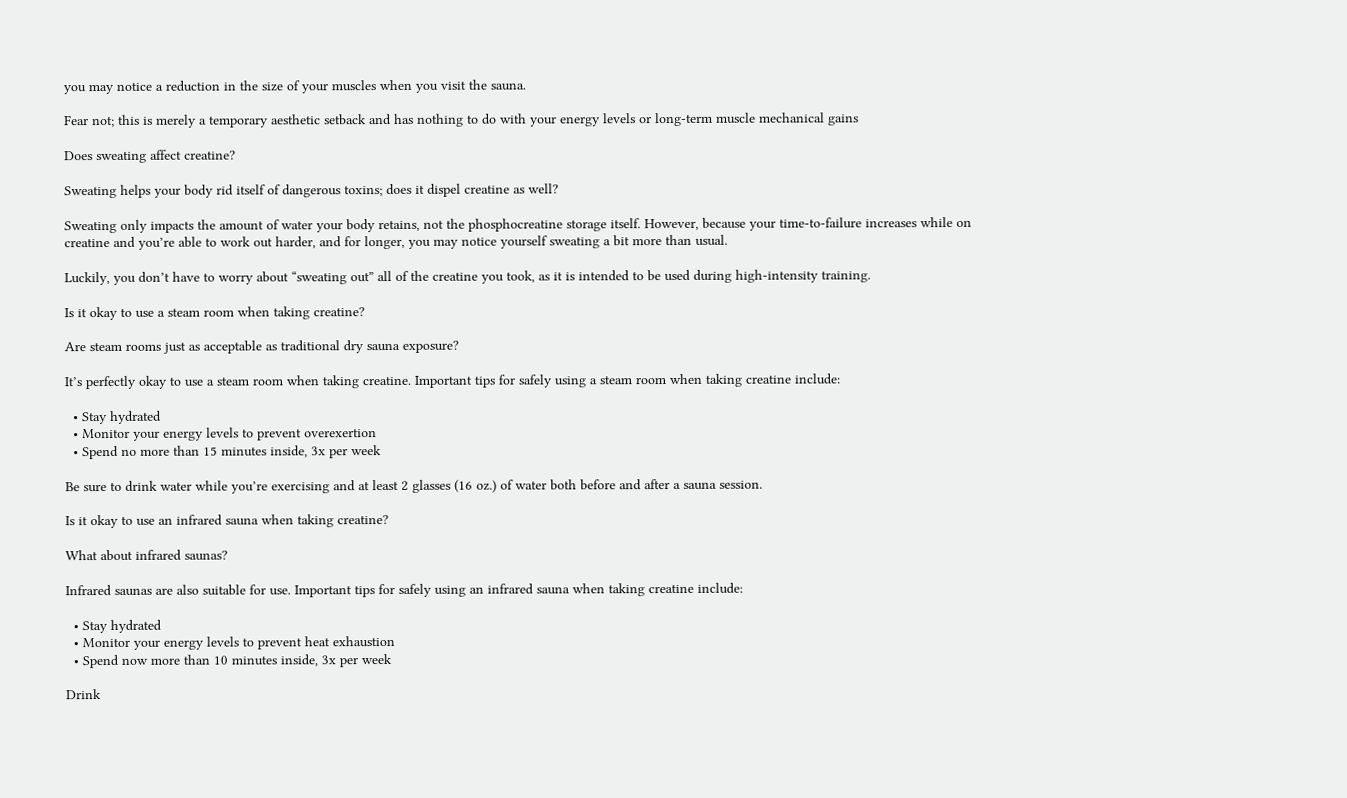you may notice a reduction in the size of your muscles when you visit the sauna.

Fear not; this is merely a temporary aesthetic setback and has nothing to do with your energy levels or long-term muscle mechanical gains

Does sweating affect creatine?

Sweating helps your body rid itself of dangerous toxins; does it dispel creatine as well?

Sweating only impacts the amount of water your body retains, not the phosphocreatine storage itself. However, because your time-to-failure increases while on creatine and you’re able to work out harder, and for longer, you may notice yourself sweating a bit more than usual.

Luckily, you don’t have to worry about “sweating out” all of the creatine you took, as it is intended to be used during high-intensity training.

Is it okay to use a steam room when taking creatine?

Are steam rooms just as acceptable as traditional dry sauna exposure?

It’s perfectly okay to use a steam room when taking creatine. Important tips for safely using a steam room when taking creatine include:

  • Stay hydrated
  • Monitor your energy levels to prevent overexertion
  • Spend no more than 15 minutes inside, 3x per week

Be sure to drink water while you’re exercising and at least 2 glasses (16 oz.) of water both before and after a sauna session.

Is it okay to use an infrared sauna when taking creatine?

What about infrared saunas?

Infrared saunas are also suitable for use. Important tips for safely using an infrared sauna when taking creatine include:

  • Stay hydrated
  • Monitor your energy levels to prevent heat exhaustion
  • Spend now more than 10 minutes inside, 3x per week

Drink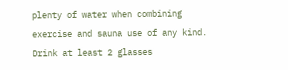plenty of water when combining exercise and sauna use of any kind. Drink at least 2 glasses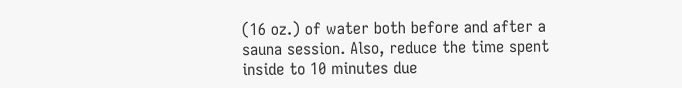(16 oz.) of water both before and after a sauna session. Also, reduce the time spent inside to 10 minutes due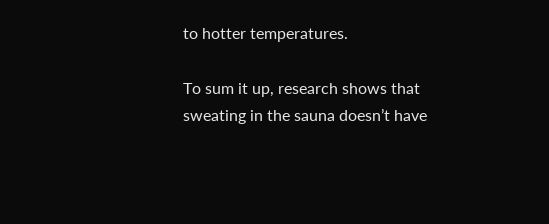to hotter temperatures.

To sum it up, research shows that sweating in the sauna doesn’t have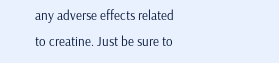any adverse effects related to creatine. Just be sure to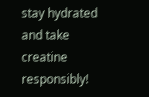stay hydrated and take creatine responsibly!